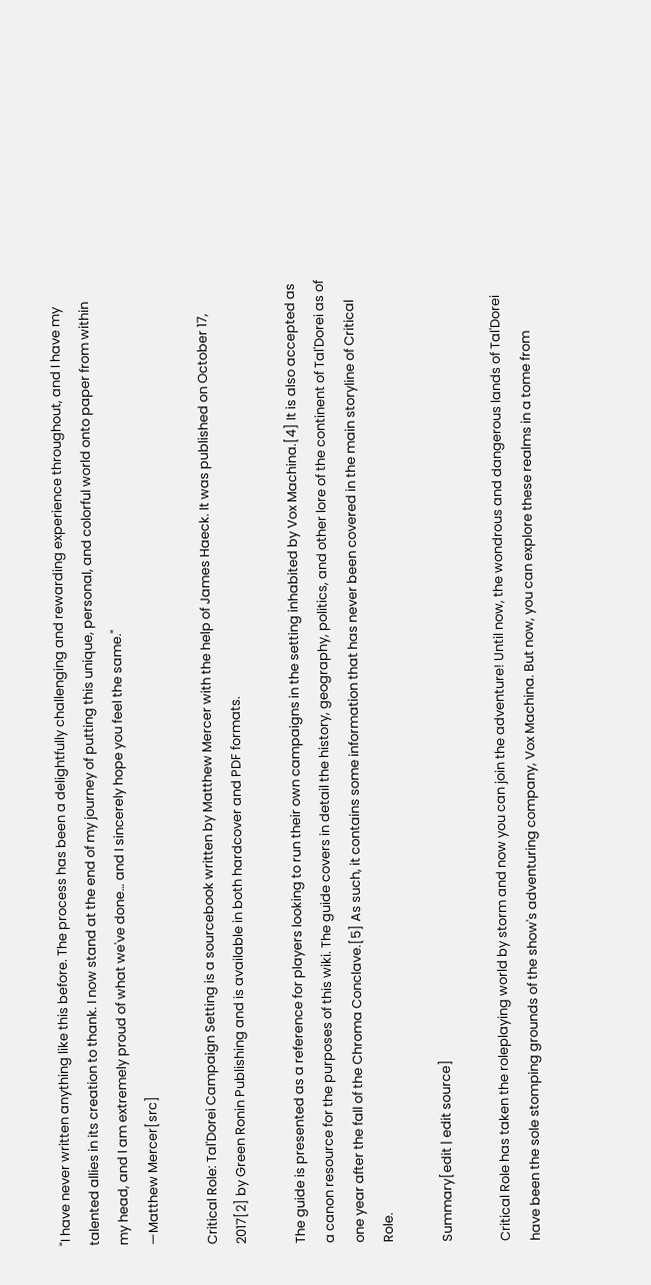"I have never written anything like this before. The process has been a delightfully challenging and rewarding experience throughout, and I have my talented allies in its creation to thank. I now stand at the end of my journey of putting this unique, personal, and colorful world onto paper from within my head, and I am extremely proud of what we've done… and I sincerely hope you feel the same."
—Matthew Mercer[src]

Critical Role: Tal'Dorei Campaign Setting is a sourcebook written by Matthew Mercer with the help of James Haeck. It was published on October 17, 2017[2] by Green Ronin Publishing and is available in both hardcover and PDF formats.

The guide is presented as a reference for players looking to run their own campaigns in the setting inhabited by Vox Machina.[4] It is also accepted as a canon resource for the purposes of this wiki. The guide covers in detail the history, geography, politics, and other lore of the continent of Tal'Dorei as of one year after the fall of the Chroma Conclave.[5] As such, it contains some information that has never been covered in the main storyline of Critical Role.

Summary[edit | edit source]

Critical Role has taken the roleplaying world by storm and now you can join the adventure! Until now, the wondrous and dangerous lands of Tal'Dorei have been the sole stomping grounds of the show's adventuring company, Vox Machina. But now, you can explore these realms in a tome from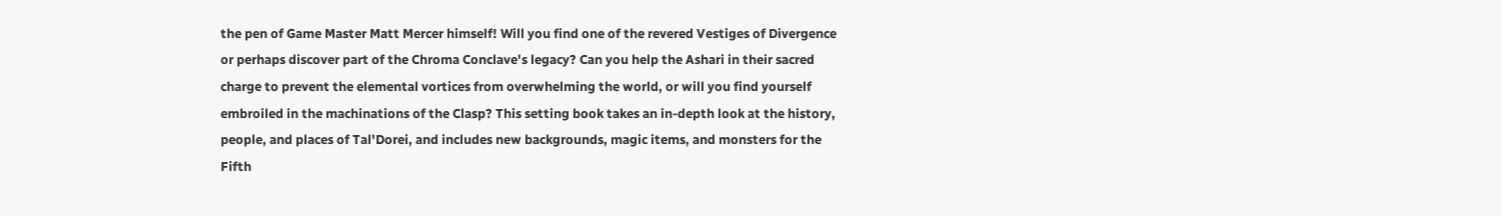the pen of Game Master Matt Mercer himself! Will you find one of the revered Vestiges of Divergence or perhaps discover part of the Chroma Conclave's legacy? Can you help the Ashari in their sacred charge to prevent the elemental vortices from overwhelming the world, or will you find yourself embroiled in the machinations of the Clasp? This setting book takes an in-depth look at the history, people, and places of Tal'Dorei, and includes new backgrounds, magic items, and monsters for the Fifth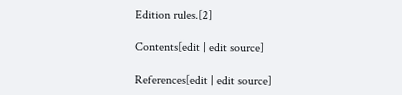Edition rules.[2]

Contents[edit | edit source]

References[edit | edit source]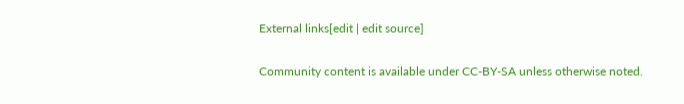External links[edit | edit source]

Community content is available under CC-BY-SA unless otherwise noted.